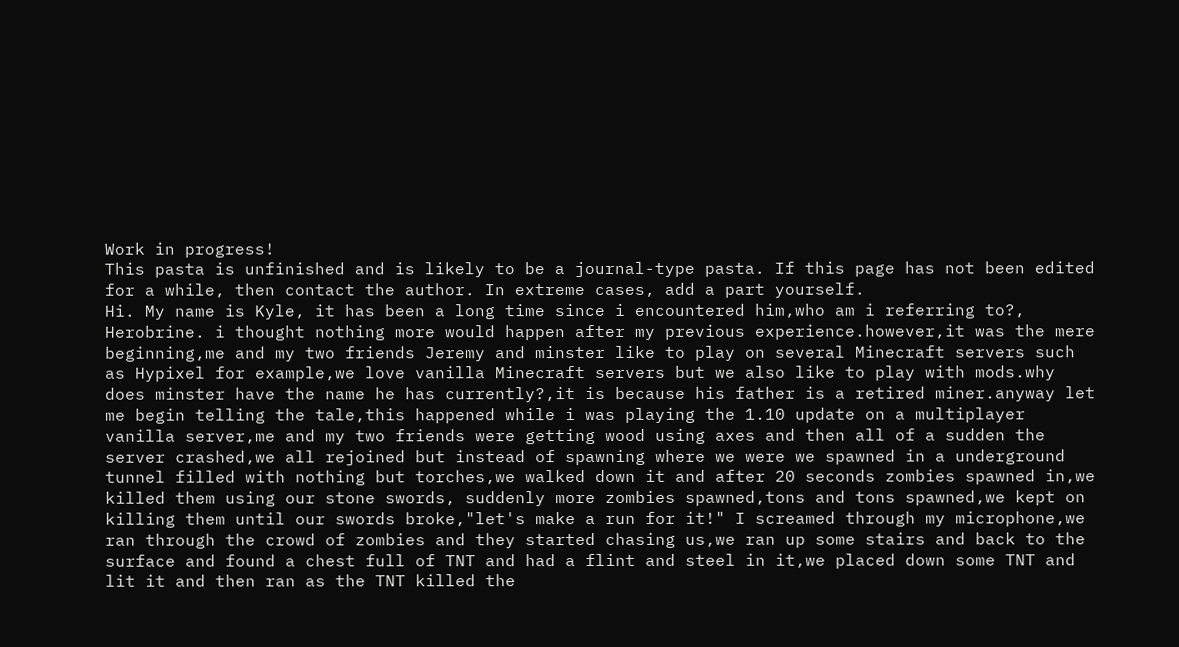Work in progress!
This pasta is unfinished and is likely to be a journal-type pasta. If this page has not been edited for a while, then contact the author. In extreme cases, add a part yourself.
Hi. My name is Kyle, it has been a long time since i encountered him,who am i referring to?, Herobrine. i thought nothing more would happen after my previous experience.however,it was the mere beginning,me and my two friends Jeremy and minster like to play on several Minecraft servers such as Hypixel for example,we love vanilla Minecraft servers but we also like to play with mods.why does minster have the name he has currently?,it is because his father is a retired miner.anyway let me begin telling the tale,this happened while i was playing the 1.10 update on a multiplayer vanilla server,me and my two friends were getting wood using axes and then all of a sudden the server crashed,we all rejoined but instead of spawning where we were we spawned in a underground tunnel filled with nothing but torches,we walked down it and after 20 seconds zombies spawned in,we killed them using our stone swords, suddenly more zombies spawned,tons and tons spawned,we kept on killing them until our swords broke,"let's make a run for it!" I screamed through my microphone,we ran through the crowd of zombies and they started chasing us,we ran up some stairs and back to the surface and found a chest full of TNT and had a flint and steel in it,we placed down some TNT and lit it and then ran as the TNT killed the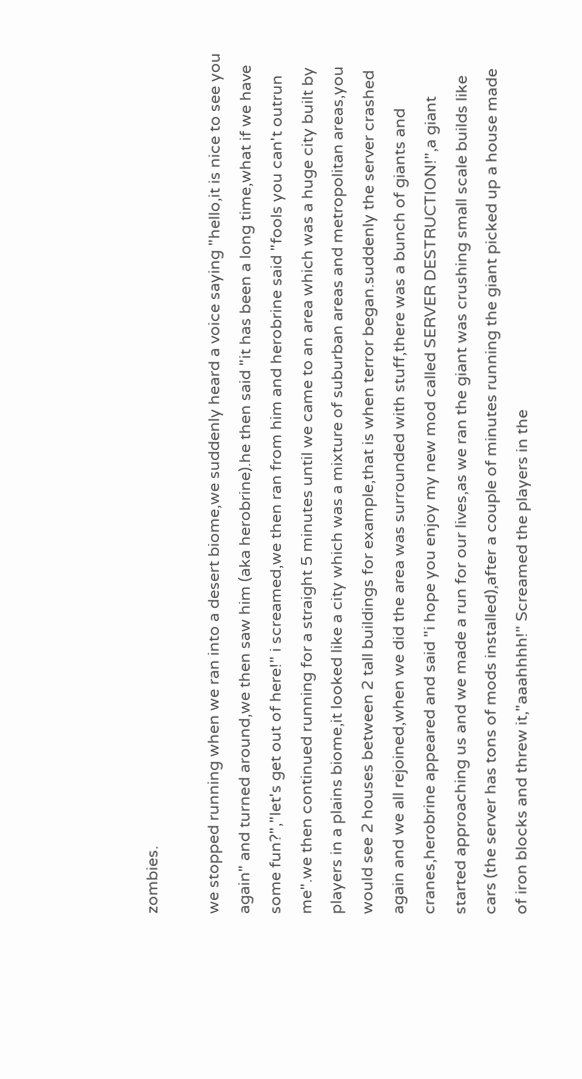zombies.

we stopped running when we ran into a desert biome,we suddenly heard a voice saying "hello,it is nice to see you again" and turned around,we then saw him (aka herobrine).he then said "it has been a long time,what if we have some fun?","let's get out of here!" i screamed,we then ran from him and herobrine said "fools you can't outrun me".we then continued running for a straight 5 minutes until we came to an area which was a huge city built by players in a plains biome,it looked like a city which was a mixture of suburban areas and metropolitan areas,you would see 2 houses between 2 tall buildings for example,that is when terror began.suddenly the server crashed again and we all rejoined,when we did the area was surrounded with stuff,there was a bunch of giants and cranes,herobrine appeared and said "i hope you enjoy my new mod called SERVER DESTRUCTION!",a giant started approaching us and we made a run for our lives,as we ran the giant was crushing small scale builds like cars (the server has tons of mods installed),after a couple of minutes running the giant picked up a house made of iron blocks and threw it,"aaahhhh!" Screamed the players in the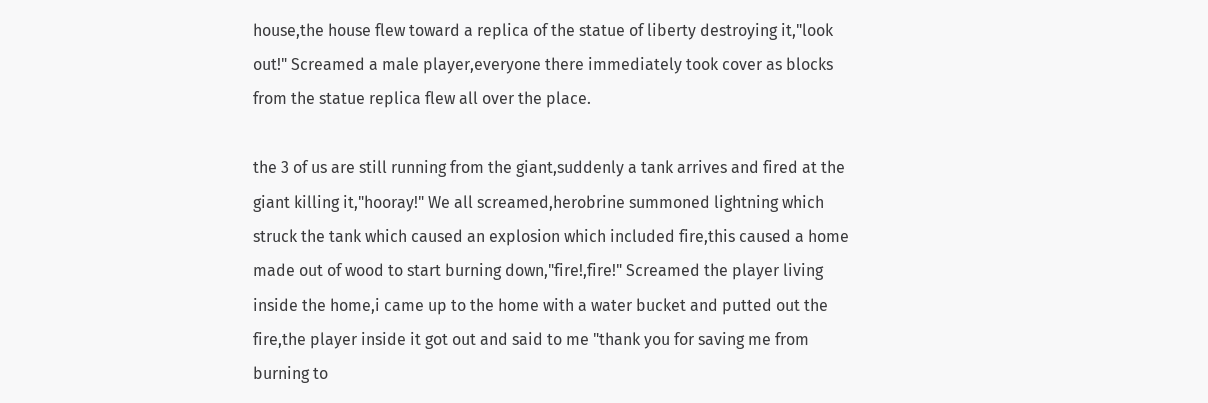house,the house flew toward a replica of the statue of liberty destroying it,"look out!" Screamed a male player,everyone there immediately took cover as blocks from the statue replica flew all over the place.

the 3 of us are still running from the giant,suddenly a tank arrives and fired at the giant killing it,"hooray!" We all screamed,herobrine summoned lightning which struck the tank which caused an explosion which included fire,this caused a home made out of wood to start burning down,"fire!,fire!" Screamed the player living inside the home,i came up to the home with a water bucket and putted out the fire,the player inside it got out and said to me "thank you for saving me from burning to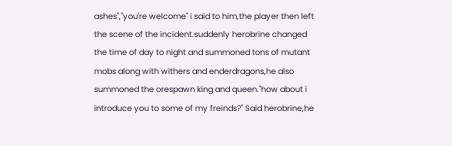ashes","you're welcome" i said to him,the player then left the scene of the incident.suddenly herobrine changed the time of day to night and summoned tons of mutant mobs along with withers and enderdragons,he also summoned the orespawn king and queen."how about i introduce you to some of my freinds?" Said herobrine,he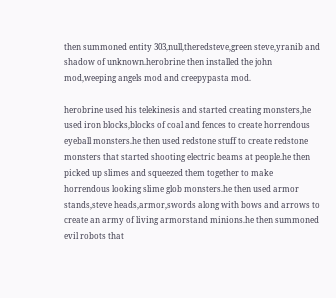then summoned entity 303,null,theredsteve,green steve,yranib and shadow of unknown.herobrine then installed the john mod,weeping angels mod and creepypasta mod.

herobrine used his telekinesis and started creating monsters,he used iron blocks,blocks of coal and fences to create horrendous eyeball monsters.he then used redstone stuff to create redstone monsters that started shooting electric beams at people.he then picked up slimes and squeezed them together to make horrendous looking slime glob monsters.he then used armor stands,steve heads,armor,swords along with bows and arrows to create an army of living armorstand minions.he then summoned evil robots that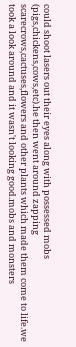could shoot lasers out their eyes along with possessed mobs (pigs,chickens,cows,etc).he then went around zapping scarecrows,cactuses,flowers and other plants which made them come to life.we took a look around and it wasn't looking good.mobs and monsters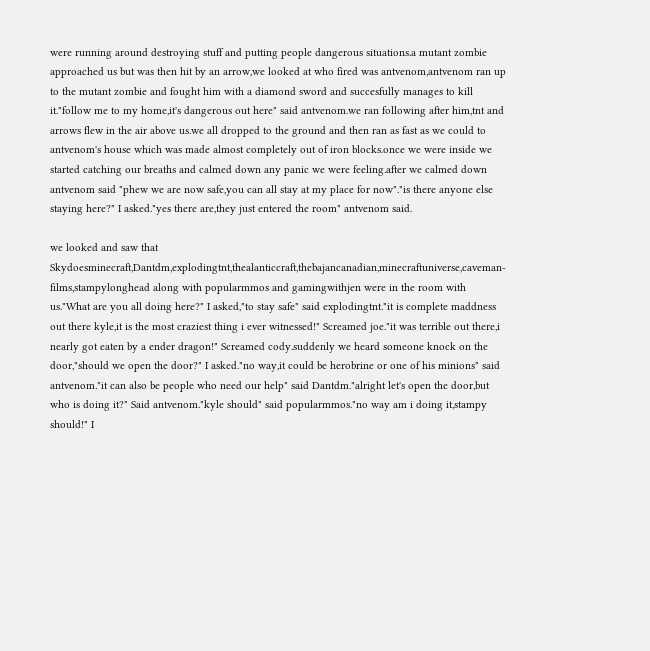were running around destroying stuff and putting people dangerous situations.a mutant zombie approached us but was then hit by an arrow,we looked at who fired was antvenom,antvenom ran up to the mutant zombie and fought him with a diamond sword and succesfully manages to kill it."follow me to my home,it's dangerous out here" said antvenom.we ran following after him,tnt and arrows flew in the air above us.we all dropped to the ground and then ran as fast as we could to antvenom's house which was made almost completely out of iron blocks.once we were inside we started catching our breaths and calmed down any panic we were feeling.after we calmed down antvenom said "phew we are now safe,you can all stay at my place for now"."is there anyone else staying here?" I asked."yes there are,they just entered the room" antvenom said.

we looked and saw that Skydoesminecraft,Dantdm,explodingtnt,thealanticcraft,thebajancanadian,minecraftuniverse,caveman-films,stampylonghead along with popularmmos and gamingwithjen were in the room with us."What are you all doing here?" I asked,"to stay safe" said explodingtnt."it is complete maddness out there kyle,it is the most craziest thing i ever witnessed!" Screamed joe."it was terrible out there,i nearly got eaten by a ender dragon!" Screamed cody.suddenly we heard someone knock on the door,"should we open the door?" I asked."no way,it could be herobrine or one of his minions" said antvenom."it can also be people who need our help" said Dantdm."alright let's open the door,but who is doing it?" Said antvenom."kyle should" said popularmmos."no way am i doing it,stampy should!" I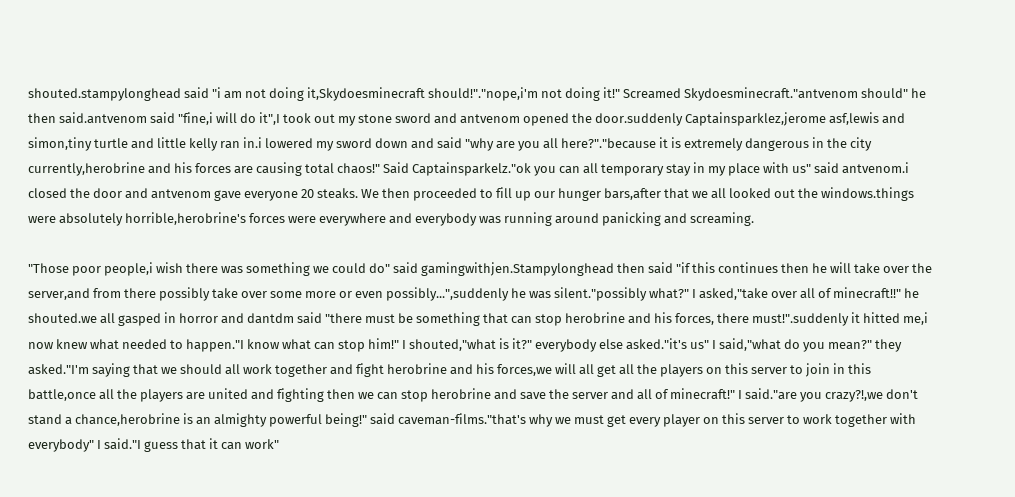shouted.stampylonghead said "i am not doing it,Skydoesminecraft should!"."nope,i'm not doing it!" Screamed Skydoesminecraft."antvenom should" he then said.antvenom said "fine,i will do it",I took out my stone sword and antvenom opened the door.suddenly Captainsparklez,jerome asf,lewis and simon,tiny turtle and little kelly ran in.i lowered my sword down and said "why are you all here?"."because it is extremely dangerous in the city currently,herobrine and his forces are causing total chaos!" Said Captainsparkelz."ok you can all temporary stay in my place with us" said antvenom.i closed the door and antvenom gave everyone 20 steaks. We then proceeded to fill up our hunger bars,after that we all looked out the windows.things were absolutely horrible,herobrine's forces were everywhere and everybody was running around panicking and screaming.

"Those poor people,i wish there was something we could do" said gamingwithjen.Stampylonghead then said "if this continues then he will take over the server,and from there possibly take over some more or even possibly...",suddenly he was silent."possibly what?" I asked,"take over all of minecraft!!" he shouted.we all gasped in horror and dantdm said "there must be something that can stop herobrine and his forces, there must!".suddenly it hitted me,i now knew what needed to happen."I know what can stop him!" I shouted,"what is it?" everybody else asked."it's us" I said,"what do you mean?" they asked."I'm saying that we should all work together and fight herobrine and his forces,we will all get all the players on this server to join in this battle,once all the players are united and fighting then we can stop herobrine and save the server and all of minecraft!" I said."are you crazy?!,we don't stand a chance,herobrine is an almighty powerful being!" said caveman-films."that's why we must get every player on this server to work together with everybody" I said."I guess that it can work"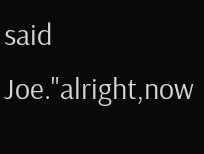said Joe."alright,now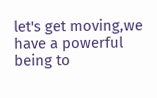let's get moving,we have a powerful being to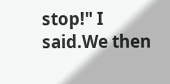stop!" I said.We then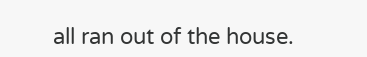all ran out of the house.